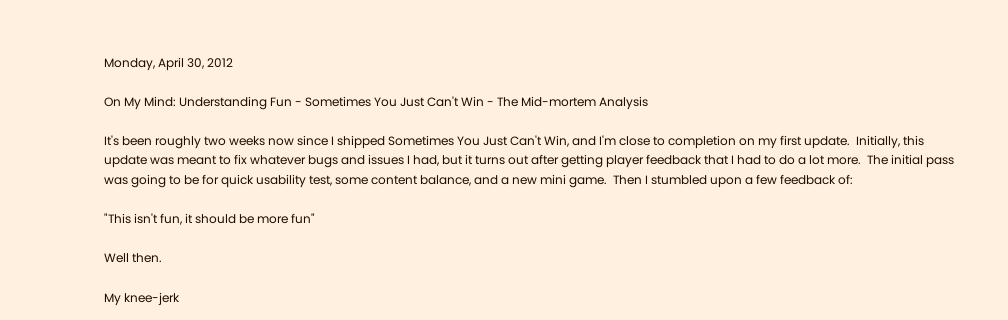Monday, April 30, 2012

On My Mind: Understanding Fun - Sometimes You Just Can't Win - The Mid-mortem Analysis

It's been roughly two weeks now since I shipped Sometimes You Just Can't Win, and I'm close to completion on my first update.  Initially, this update was meant to fix whatever bugs and issues I had, but it turns out after getting player feedback that I had to do a lot more.  The initial pass was going to be for quick usability test, some content balance, and a new mini game.  Then I stumbled upon a few feedback of:

"This isn't fun, it should be more fun"

Well then.

My knee-jerk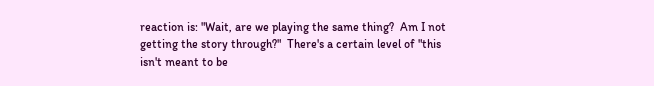reaction is: "Wait, are we playing the same thing?  Am I not getting the story through?"  There's a certain level of "this isn't meant to be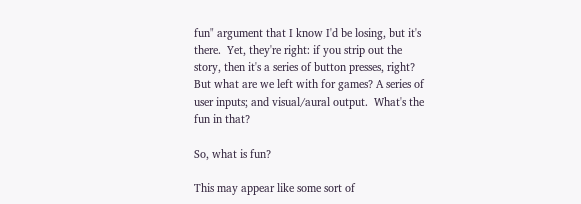fun" argument that I know I'd be losing, but it's there.  Yet, they're right: if you strip out the story, then it's a series of button presses, right?  But what are we left with for games? A series of user inputs; and visual/aural output.  What's the fun in that?

So, what is fun?

This may appear like some sort of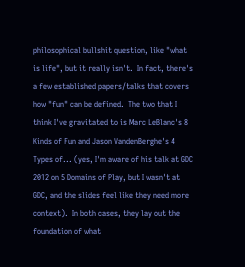philosophical bullshit question, like "what is life", but it really isn't.  In fact, there's a few established papers/talks that covers how "fun" can be defined.  The two that I think I've gravitated to is Marc LeBlanc's 8 Kinds of Fun and Jason VandenBerghe's 4 Types of... (yes, I'm aware of his talk at GDC 2012 on 5 Domains of Play, but I wasn't at GDC, and the slides feel like they need more context).  In both cases, they lay out the foundation of what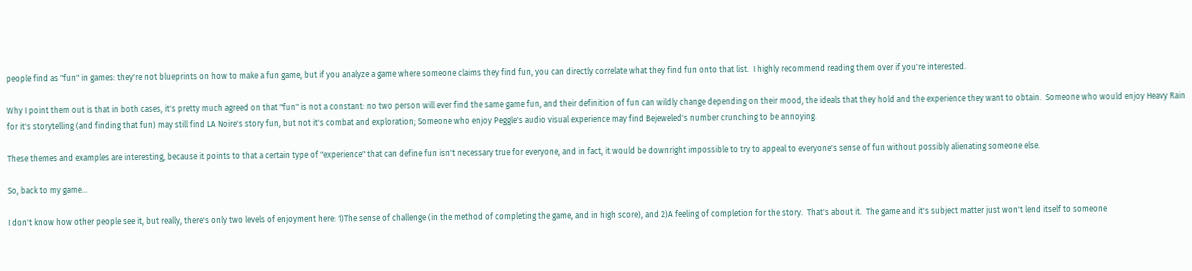people find as "fun" in games: they're not blueprints on how to make a fun game, but if you analyze a game where someone claims they find fun, you can directly correlate what they find fun onto that list.  I highly recommend reading them over if you're interested.

Why I point them out is that in both cases, it's pretty much agreed on that "fun" is not a constant: no two person will ever find the same game fun, and their definition of fun can wildly change depending on their mood, the ideals that they hold and the experience they want to obtain.  Someone who would enjoy Heavy Rain for it's storytelling (and finding that fun) may still find LA Noire's story fun, but not it's combat and exploration; Someone who enjoy Peggle's audio visual experience may find Bejeweled's number crunching to be annoying.

These themes and examples are interesting, because it points to that a certain type of "experience" that can define fun isn't necessary true for everyone, and in fact, it would be downright impossible to try to appeal to everyone's sense of fun without possibly alienating someone else.

So, back to my game...

I don't know how other people see it, but really, there's only two levels of enjoyment here: 1)The sense of challenge (in the method of completing the game, and in high score), and 2)A feeling of completion for the story.  That's about it.  The game and it's subject matter just won't lend itself to someone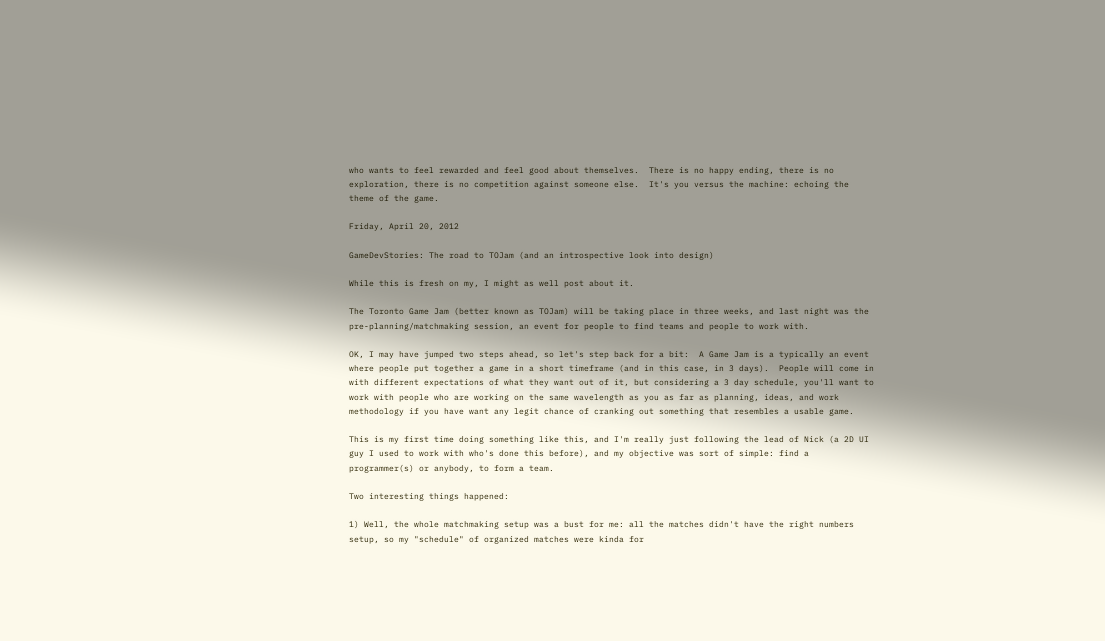who wants to feel rewarded and feel good about themselves.  There is no happy ending, there is no exploration, there is no competition against someone else.  It's you versus the machine: echoing the theme of the game.

Friday, April 20, 2012

GameDevStories: The road to TOJam (and an introspective look into design)

While this is fresh on my, I might as well post about it.

The Toronto Game Jam (better known as TOJam) will be taking place in three weeks, and last night was the pre-planning/matchmaking session, an event for people to find teams and people to work with.

OK, I may have jumped two steps ahead, so let's step back for a bit:  A Game Jam is a typically an event where people put together a game in a short timeframe (and in this case, in 3 days).  People will come in with different expectations of what they want out of it, but considering a 3 day schedule, you'll want to work with people who are working on the same wavelength as you as far as planning, ideas, and work methodology if you have want any legit chance of cranking out something that resembles a usable game.

This is my first time doing something like this, and I'm really just following the lead of Nick (a 2D UI guy I used to work with who's done this before), and my objective was sort of simple: find a programmer(s) or anybody, to form a team.

Two interesting things happened:

1) Well, the whole matchmaking setup was a bust for me: all the matches didn't have the right numbers setup, so my "schedule" of organized matches were kinda for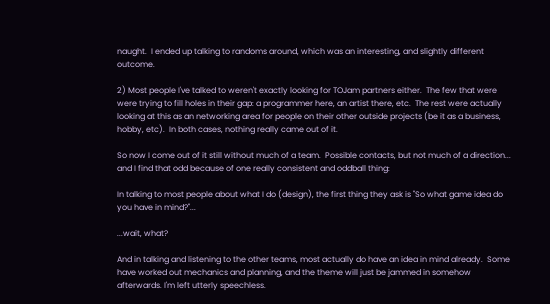naught.  I ended up talking to randoms around, which was an interesting, and slightly different outcome.

2) Most people I've talked to weren't exactly looking for TOJam partners either.  The few that were were trying to fill holes in their gap: a programmer here, an artist there, etc.  The rest were actually looking at this as an networking area for people on their other outside projects (be it as a business, hobby, etc).  In both cases, nothing really came out of it.

So now I come out of it still without much of a team.  Possible contacts, but not much of a direction... and I find that odd because of one really consistent and oddball thing:

In talking to most people about what I do (design), the first thing they ask is "So what game idea do you have in mind?"...

...wait, what?

And in talking and listening to the other teams, most actually do have an idea in mind already.  Some have worked out mechanics and planning, and the theme will just be jammed in somehow afterwards. I'm left utterly speechless.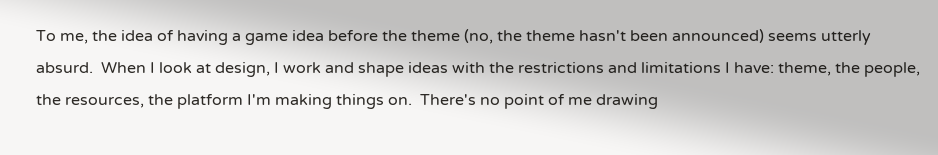To me, the idea of having a game idea before the theme (no, the theme hasn't been announced) seems utterly absurd.  When I look at design, I work and shape ideas with the restrictions and limitations I have: theme, the people, the resources, the platform I'm making things on.  There's no point of me drawing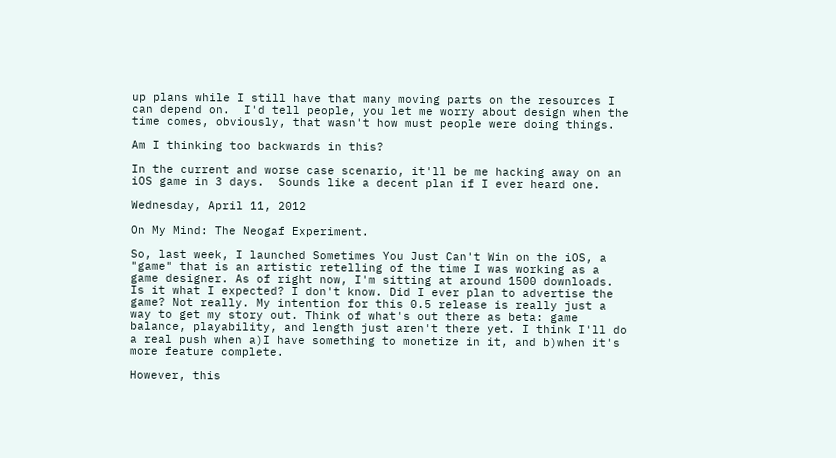up plans while I still have that many moving parts on the resources I can depend on.  I'd tell people, you let me worry about design when the time comes, obviously, that wasn't how must people were doing things.

Am I thinking too backwards in this?

In the current and worse case scenario, it'll be me hacking away on an iOS game in 3 days.  Sounds like a decent plan if I ever heard one.

Wednesday, April 11, 2012

On My Mind: The Neogaf Experiment.

So, last week, I launched Sometimes You Just Can't Win on the iOS, a "game" that is an artistic retelling of the time I was working as a game designer. As of right now, I'm sitting at around 1500 downloads. Is it what I expected? I don't know. Did I ever plan to advertise the game? Not really. My intention for this 0.5 release is really just a way to get my story out. Think of what's out there as beta: game balance, playability, and length just aren't there yet. I think I'll do a real push when a)I have something to monetize in it, and b)when it's more feature complete.

However, this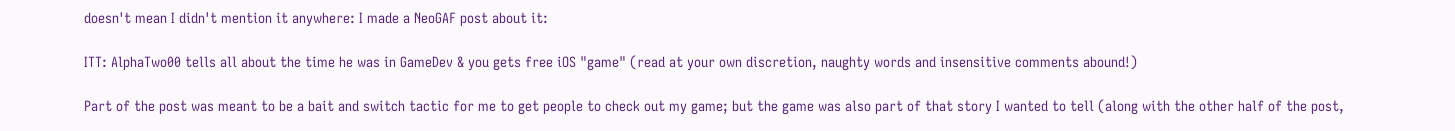doesn't mean I didn't mention it anywhere: I made a NeoGAF post about it:

ITT: AlphaTwo00 tells all about the time he was in GameDev & you gets free iOS "game" (read at your own discretion, naughty words and insensitive comments abound!)

Part of the post was meant to be a bait and switch tactic for me to get people to check out my game; but the game was also part of that story I wanted to tell (along with the other half of the post,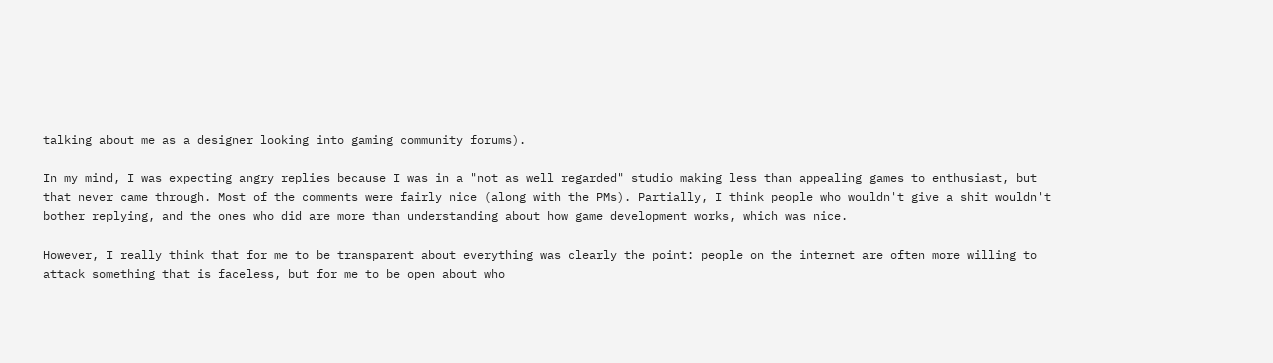talking about me as a designer looking into gaming community forums).

In my mind, I was expecting angry replies because I was in a "not as well regarded" studio making less than appealing games to enthusiast, but that never came through. Most of the comments were fairly nice (along with the PMs). Partially, I think people who wouldn't give a shit wouldn't bother replying, and the ones who did are more than understanding about how game development works, which was nice.

However, I really think that for me to be transparent about everything was clearly the point: people on the internet are often more willing to attack something that is faceless, but for me to be open about who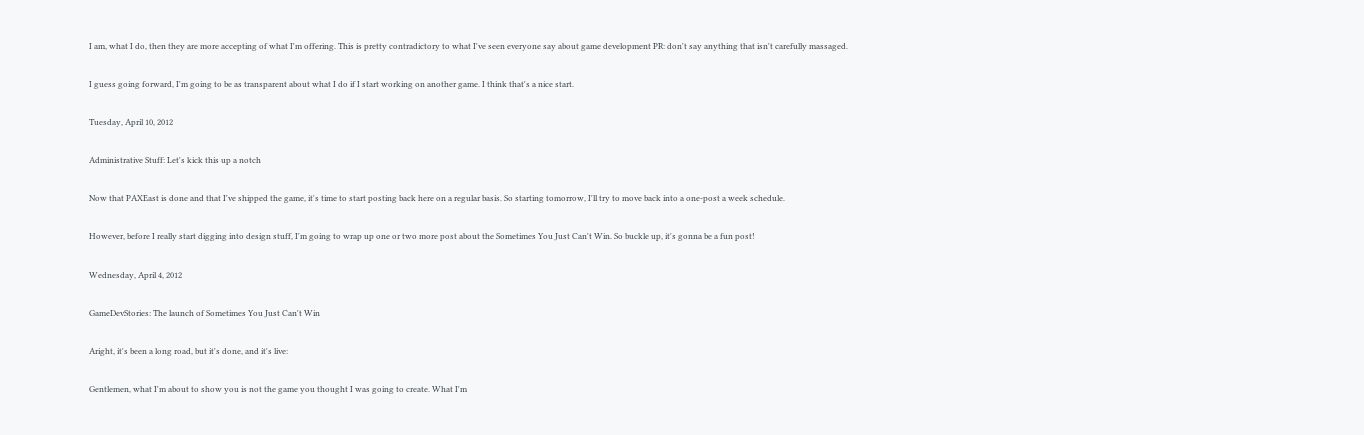I am, what I do, then they are more accepting of what I'm offering. This is pretty contradictory to what I've seen everyone say about game development PR: don't say anything that isn't carefully massaged.

I guess going forward, I'm going to be as transparent about what I do if I start working on another game. I think that's a nice start.

Tuesday, April 10, 2012

Administrative Stuff: Let's kick this up a notch

Now that PAXEast is done and that I've shipped the game, it's time to start posting back here on a regular basis. So starting tomorrow, I'll try to move back into a one-post a week schedule.

However, before I really start digging into design stuff, I'm going to wrap up one or two more post about the Sometimes You Just Can't Win. So buckle up, it's gonna be a fun post!

Wednesday, April 4, 2012

GameDevStories: The launch of Sometimes You Just Can't Win

Aright, it's been a long road, but it's done, and it's live:

Gentlemen, what I'm about to show you is not the game you thought I was going to create. What I'm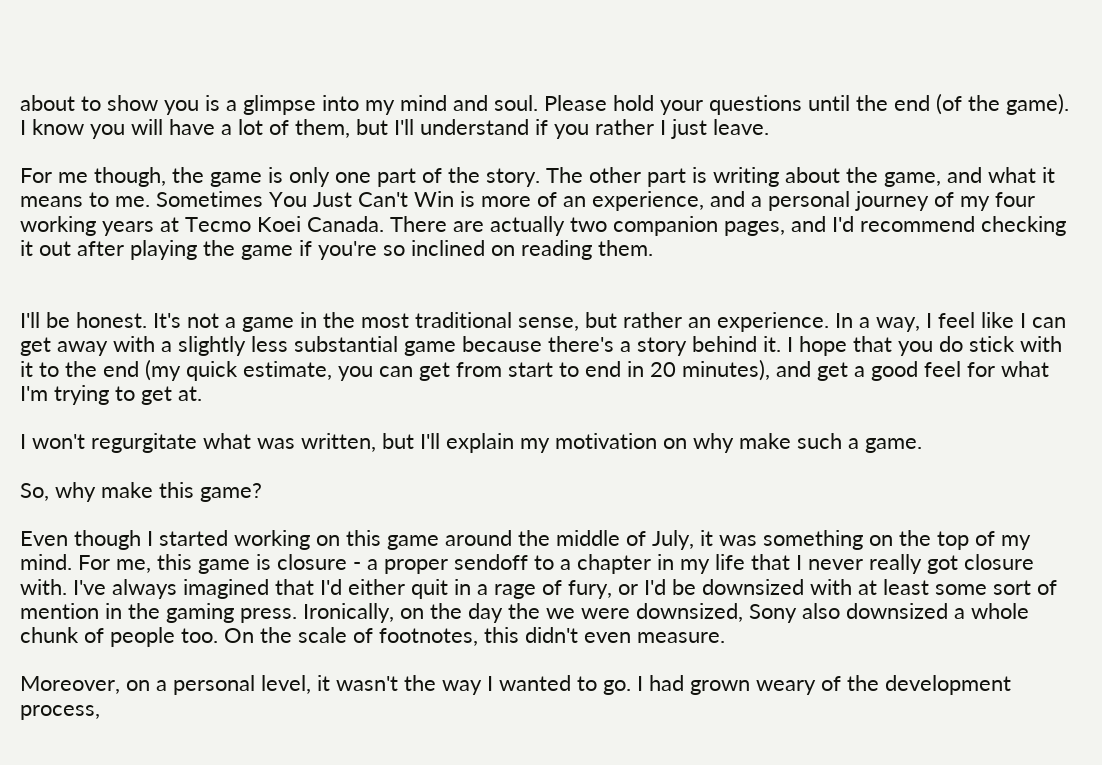about to show you is a glimpse into my mind and soul. Please hold your questions until the end (of the game). I know you will have a lot of them, but I'll understand if you rather I just leave.

For me though, the game is only one part of the story. The other part is writing about the game, and what it means to me. Sometimes You Just Can't Win is more of an experience, and a personal journey of my four working years at Tecmo Koei Canada. There are actually two companion pages, and I'd recommend checking it out after playing the game if you're so inclined on reading them.


I'll be honest. It's not a game in the most traditional sense, but rather an experience. In a way, I feel like I can get away with a slightly less substantial game because there's a story behind it. I hope that you do stick with it to the end (my quick estimate, you can get from start to end in 20 minutes), and get a good feel for what I'm trying to get at.

I won't regurgitate what was written, but I'll explain my motivation on why make such a game.

So, why make this game?

Even though I started working on this game around the middle of July, it was something on the top of my mind. For me, this game is closure - a proper sendoff to a chapter in my life that I never really got closure with. I've always imagined that I'd either quit in a rage of fury, or I'd be downsized with at least some sort of mention in the gaming press. Ironically, on the day the we were downsized, Sony also downsized a whole chunk of people too. On the scale of footnotes, this didn't even measure.

Moreover, on a personal level, it wasn't the way I wanted to go. I had grown weary of the development process,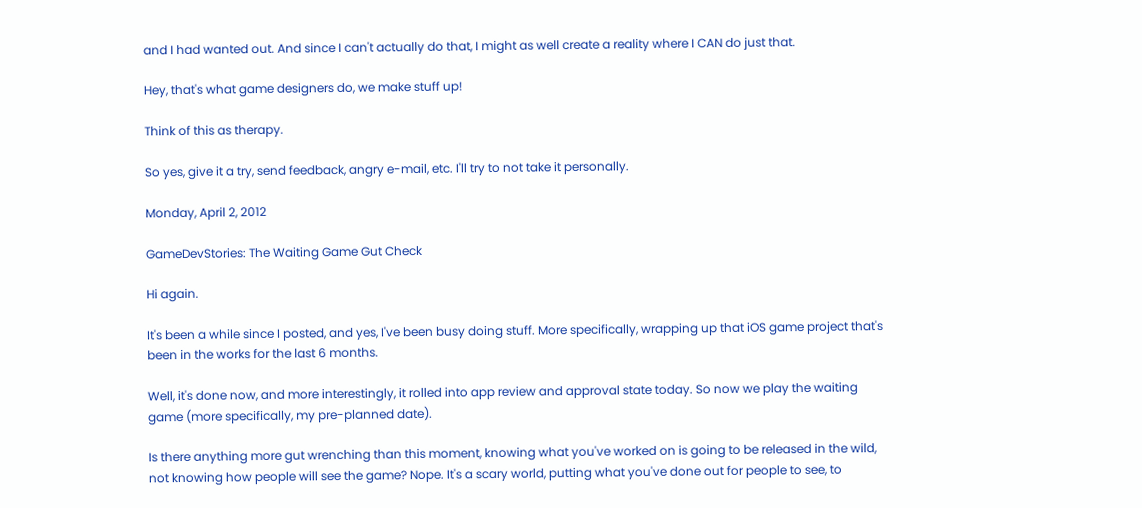and I had wanted out. And since I can't actually do that, I might as well create a reality where I CAN do just that.

Hey, that's what game designers do, we make stuff up!

Think of this as therapy.

So yes, give it a try, send feedback, angry e-mail, etc. I'll try to not take it personally.

Monday, April 2, 2012

GameDevStories: The Waiting Game Gut Check

Hi again.

It's been a while since I posted, and yes, I've been busy doing stuff. More specifically, wrapping up that iOS game project that's been in the works for the last 6 months.

Well, it's done now, and more interestingly, it rolled into app review and approval state today. So now we play the waiting game (more specifically, my pre-planned date).

Is there anything more gut wrenching than this moment, knowing what you've worked on is going to be released in the wild, not knowing how people will see the game? Nope. It's a scary world, putting what you've done out for people to see, to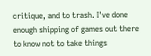critique, and to trash. I've done enough shipping of games out there to know not to take things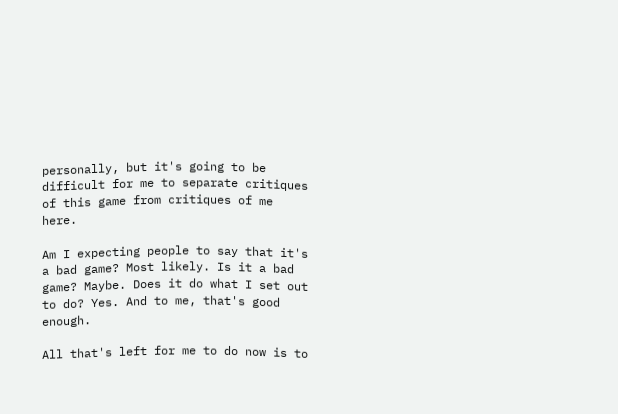personally, but it's going to be difficult for me to separate critiques of this game from critiques of me here.

Am I expecting people to say that it's a bad game? Most likely. Is it a bad game? Maybe. Does it do what I set out to do? Yes. And to me, that's good enough.

All that's left for me to do now is to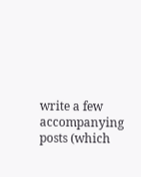write a few accompanying posts (which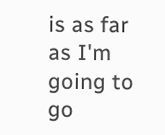is as far as I'm going to go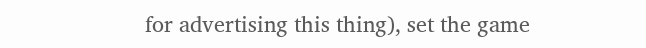for advertising this thing), set the game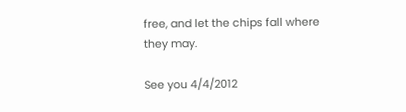free, and let the chips fall where they may.

See you 4/4/2012